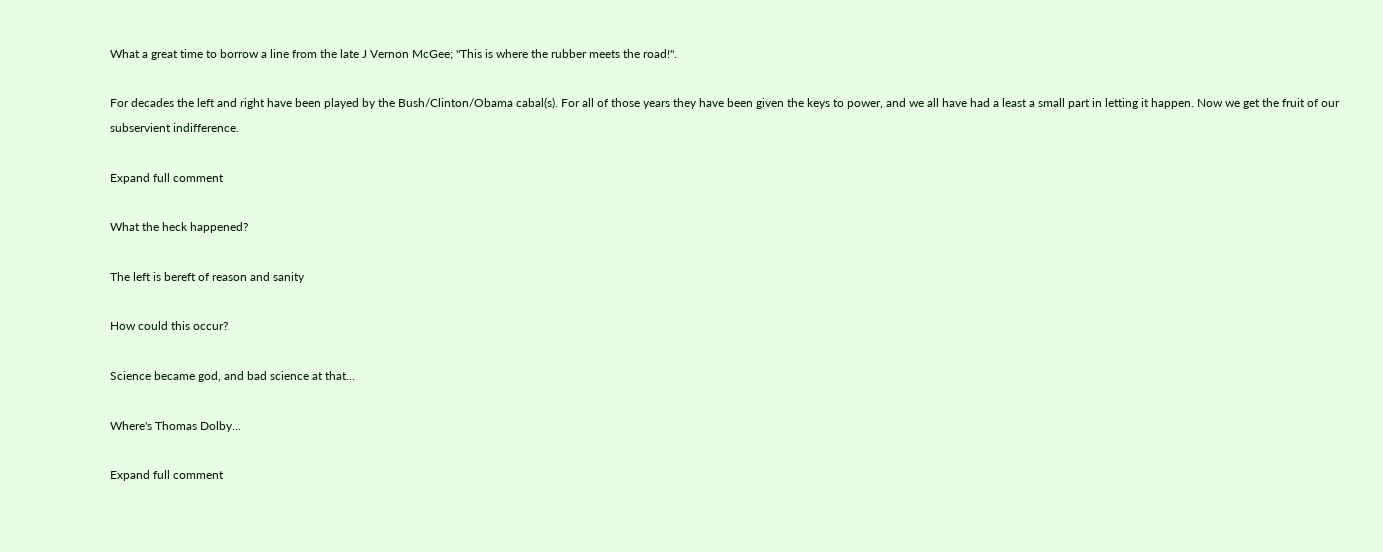What a great time to borrow a line from the late J Vernon McGee; "This is where the rubber meets the road!".

For decades the left and right have been played by the Bush/Clinton/Obama cabal(s). For all of those years they have been given the keys to power, and we all have had a least a small part in letting it happen. Now we get the fruit of our subservient indifference.

Expand full comment

What the heck happened?

The left is bereft of reason and sanity

How could this occur?

Science became god, and bad science at that...

Where's Thomas Dolby...

Expand full comment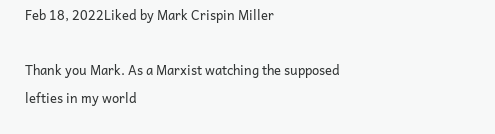Feb 18, 2022Liked by Mark Crispin Miller

Thank you Mark. As a Marxist watching the supposed lefties in my world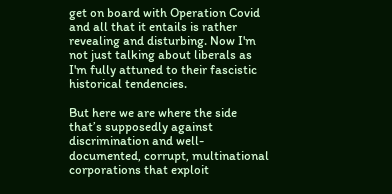get on board with Operation Covid and all that it entails is rather revealing and disturbing. Now I'm not just talking about liberals as I'm fully attuned to their fascistic historical tendencies.

But here we are where the side that’s supposedly against discrimination and well-documented, corrupt, multinational corporations that exploit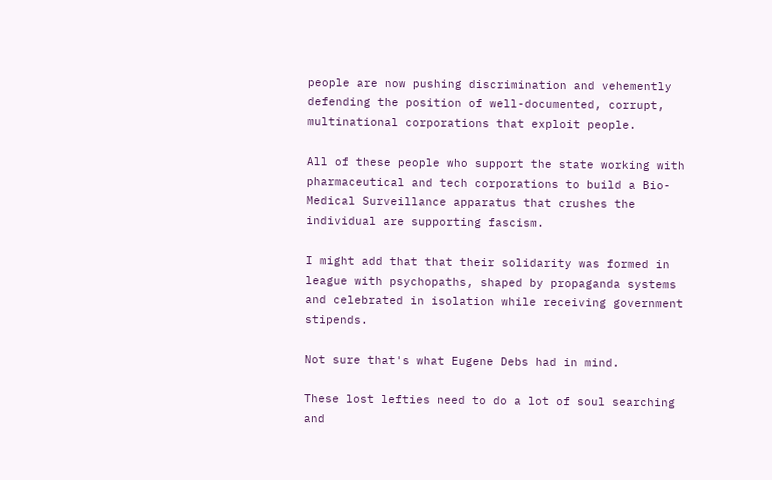people are now pushing discrimination and vehemently defending the position of well-documented, corrupt, multinational corporations that exploit people.

All of these people who support the state working with pharmaceutical and tech corporations to build a Bio-Medical Surveillance apparatus that crushes the individual are supporting fascism.

I might add that that their solidarity was formed in league with psychopaths, shaped by propaganda systems and celebrated in isolation while receiving government stipends.

Not sure that's what Eugene Debs had in mind.

These lost lefties need to do a lot of soul searching and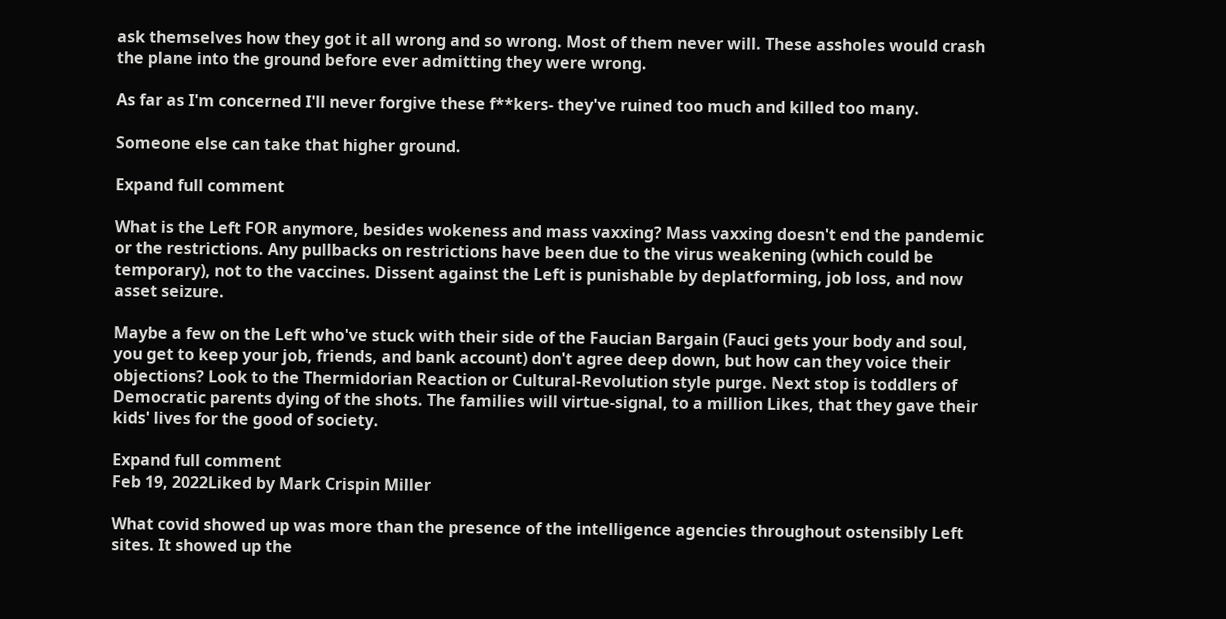ask themselves how they got it all wrong and so wrong. Most of them never will. These assholes would crash the plane into the ground before ever admitting they were wrong.

As far as I'm concerned I'll never forgive these f**kers- they've ruined too much and killed too many.

Someone else can take that higher ground.

Expand full comment

What is the Left FOR anymore, besides wokeness and mass vaxxing? Mass vaxxing doesn't end the pandemic or the restrictions. Any pullbacks on restrictions have been due to the virus weakening (which could be temporary), not to the vaccines. Dissent against the Left is punishable by deplatforming, job loss, and now asset seizure.

Maybe a few on the Left who've stuck with their side of the Faucian Bargain (Fauci gets your body and soul, you get to keep your job, friends, and bank account) don't agree deep down, but how can they voice their objections? Look to the Thermidorian Reaction or Cultural-Revolution style purge. Next stop is toddlers of Democratic parents dying of the shots. The families will virtue-signal, to a million Likes, that they gave their kids' lives for the good of society.

Expand full comment
Feb 19, 2022Liked by Mark Crispin Miller

What covid showed up was more than the presence of the intelligence agencies throughout ostensibly Left sites. It showed up the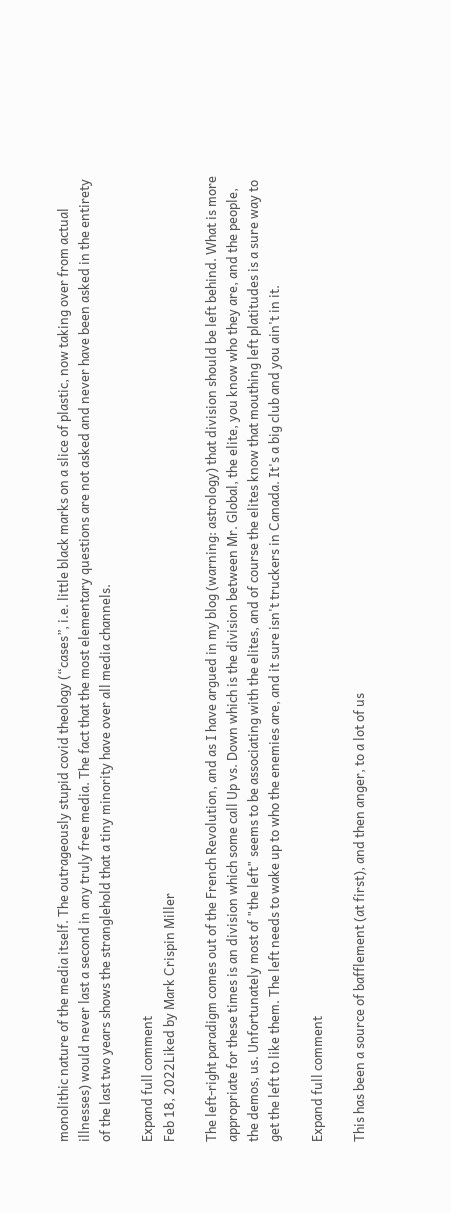monolithic nature of the media itself. The outrageously stupid covid theology (“cases”, i.e. little black marks on a slice of plastic, now taking over from actual illnesses) would never last a second in any truly free media. The fact that the most elementary questions are not asked and never have been asked in the entirety of the last two years shows the stranglehold that a tiny minority have over all media channels.

Expand full comment
Feb 18, 2022Liked by Mark Crispin Miller

The left-right paradigm comes out of the French Revolution, and as I have argued in my blog (warning: astrology) that division should be left behind. What is more appropriate for these times is an division which some call Up vs. Down which is the division between Mr. Global, the elite, you know who they are, and the people, the demos, us. Unfortunately most of "the left" seems to be associating with the elites, and of course the elites know that mouthing left platitudes is a sure way to get the left to like them. The left needs to wake up to who the enemies are, and it sure isn't truckers in Canada. It's a big club and you ain't in it.

Expand full comment

This has been a source of bafflement (at first), and then anger, to a lot of us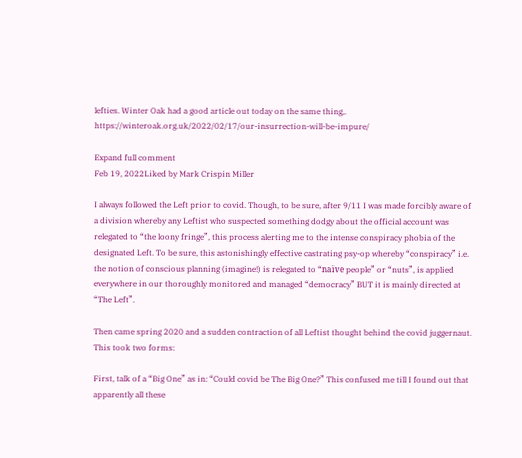lefties. Winter Oak had a good article out today on the same thing,. https://winteroak.org.uk/2022/02/17/our-insurrection-will-be-impure/

Expand full comment
Feb 19, 2022Liked by Mark Crispin Miller

I always followed the Left prior to covid. Though, to be sure, after 9/11 I was made forcibly aware of a division whereby any Leftist who suspected something dodgy about the official account was relegated to “the loony fringe”, this process alerting me to the intense conspiracy phobia of the designated Left. To be sure, this astonishingly effective castrating psy-op whereby “conspiracy” i.e. the notion of conscious planning (imagine!) is relegated to “naïve people” or “nuts”, is applied everywhere in our thoroughly monitored and managed “democracy” BUT it is mainly directed at “The Left”.

Then came spring 2020 and a sudden contraction of all Leftist thought behind the covid juggernaut. This took two forms:

First, talk of a “Big One” as in: “Could covid be The Big One?” This confused me till I found out that apparently all these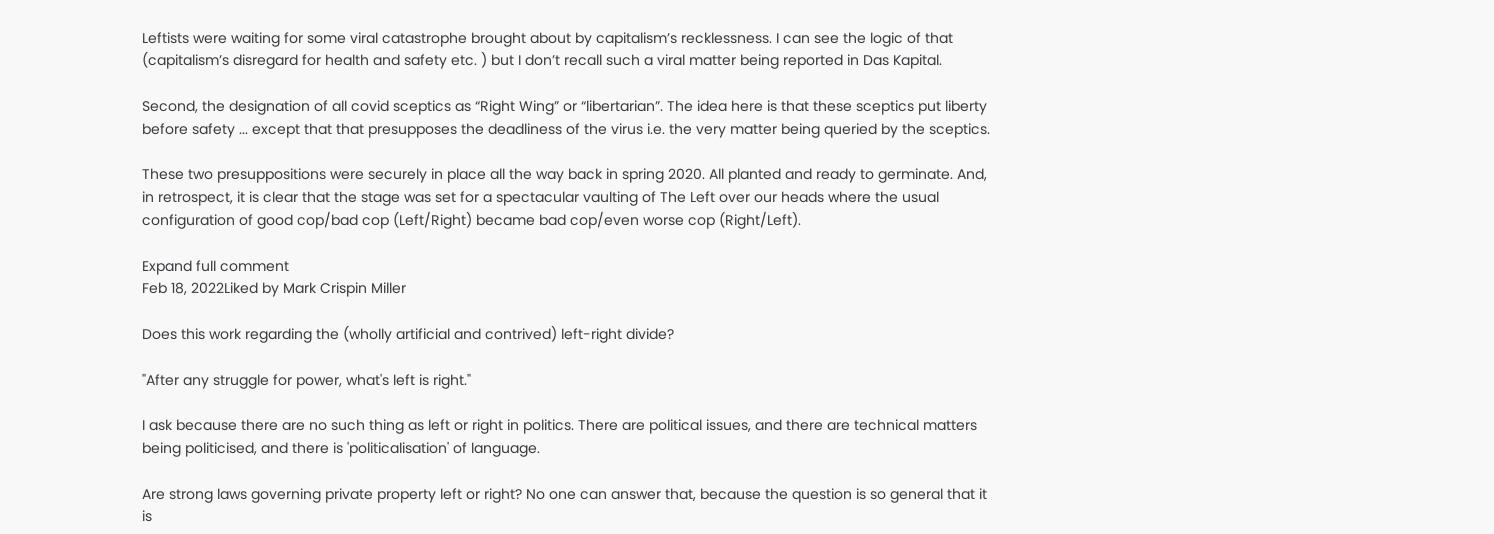Leftists were waiting for some viral catastrophe brought about by capitalism’s recklessness. I can see the logic of that (capitalism’s disregard for health and safety etc. ) but I don’t recall such a viral matter being reported in Das Kapital.

Second, the designation of all covid sceptics as “Right Wing” or “libertarian”. The idea here is that these sceptics put liberty before safety ... except that that presupposes the deadliness of the virus i.e. the very matter being queried by the sceptics.

These two presuppositions were securely in place all the way back in spring 2020. All planted and ready to germinate. And, in retrospect, it is clear that the stage was set for a spectacular vaulting of The Left over our heads where the usual configuration of good cop/bad cop (Left/Right) became bad cop/even worse cop (Right/Left).

Expand full comment
Feb 18, 2022Liked by Mark Crispin Miller

Does this work regarding the (wholly artificial and contrived) left-right divide?

"After any struggle for power, what's left is right."

I ask because there are no such thing as left or right in politics. There are political issues, and there are technical matters being politicised, and there is 'politicalisation' of language.

Are strong laws governing private property left or right? No one can answer that, because the question is so general that it is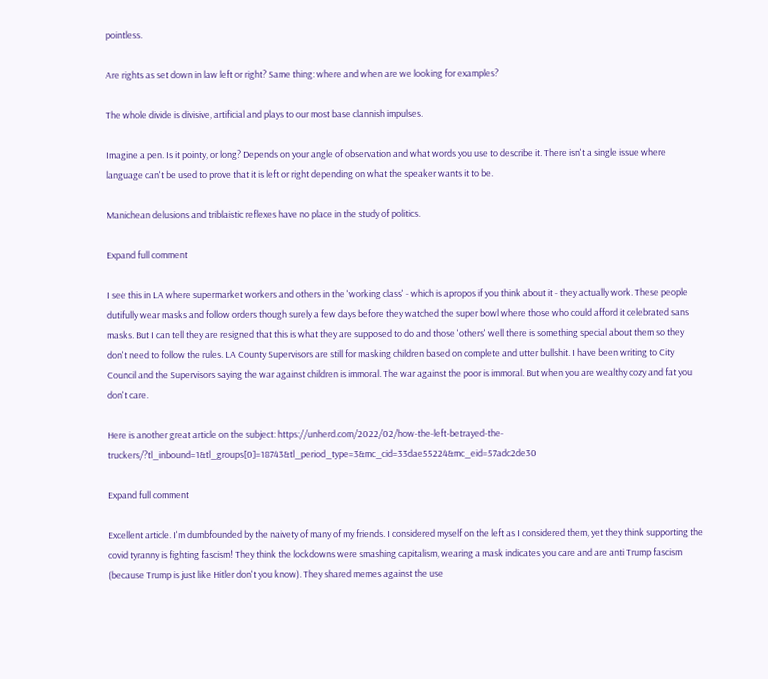pointless.

Are rights as set down in law left or right? Same thing: where and when are we looking for examples?

The whole divide is divisive, artificial and plays to our most base clannish impulses.

Imagine a pen. Is it pointy, or long? Depends on your angle of observation and what words you use to describe it. There isn't a single issue where language can't be used to prove that it is left or right depending on what the speaker wants it to be.

Manichean delusions and triblaistic reflexes have no place in the study of politics.

Expand full comment

I see this in LA where supermarket workers and others in the 'working class' - which is apropos if you think about it - they actually work. These people dutifully wear masks and follow orders though surely a few days before they watched the super bowl where those who could afford it celebrated sans masks. But I can tell they are resigned that this is what they are supposed to do and those 'others' well there is something special about them so they don't need to follow the rules. LA County Supervisors are still for masking children based on complete and utter bullshit. I have been writing to City Council and the Supervisors saying the war against children is immoral. The war against the poor is immoral. But when you are wealthy cozy and fat you don't care.

Here is another great article on the subject: https://unherd.com/2022/02/how-the-left-betrayed-the-truckers/?tl_inbound=1&tl_groups[0]=18743&tl_period_type=3&mc_cid=33dae55224&mc_eid=57adc2de30

Expand full comment

Excellent article. I'm dumbfounded by the naivety of many of my friends. I considered myself on the left as I considered them, yet they think supporting the covid tyranny is fighting fascism! They think the lockdowns were smashing capitalism, wearing a mask indicates you care and are anti Trump fascism (because Trump is just like Hitler don't you know). They shared memes against the use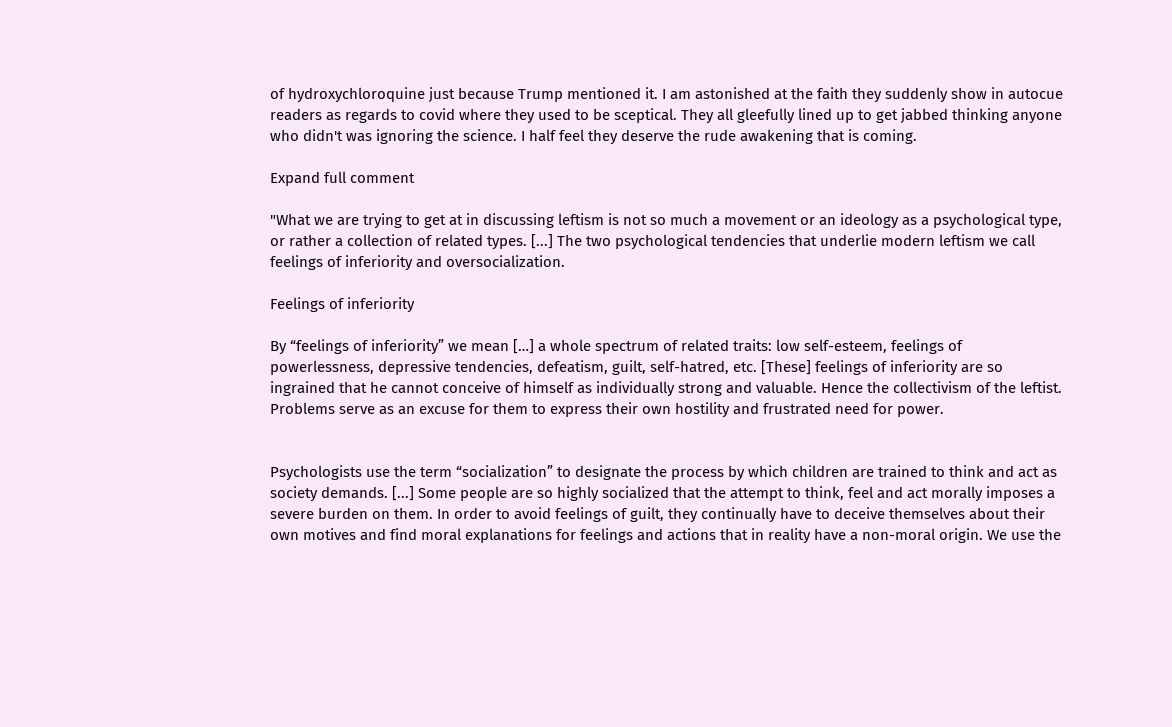of hydroxychloroquine just because Trump mentioned it. I am astonished at the faith they suddenly show in autocue readers as regards to covid where they used to be sceptical. They all gleefully lined up to get jabbed thinking anyone who didn't was ignoring the science. I half feel they deserve the rude awakening that is coming.

Expand full comment

"What we are trying to get at in discussing leftism is not so much a movement or an ideology as a psychological type, or rather a collection of related types. [...] The two psychological tendencies that underlie modern leftism we call feelings of inferiority and oversocialization.

Feelings of inferiority

By “feelings of inferiority” we mean […] a whole spectrum of related traits: low self-esteem, feelings of powerlessness, depressive tendencies, defeatism, guilt, self-hatred, etc. [These] feelings of inferiority are so ingrained that he cannot conceive of himself as individually strong and valuable. Hence the collectivism of the leftist. Problems serve as an excuse for them to express their own hostility and frustrated need for power.


Psychologists use the term “socialization” to designate the process by which children are trained to think and act as society demands. [...] Some people are so highly socialized that the attempt to think, feel and act morally imposes a severe burden on them. In order to avoid feelings of guilt, they continually have to deceive themselves about their own motives and find moral explanations for feelings and actions that in reality have a non-moral origin. We use the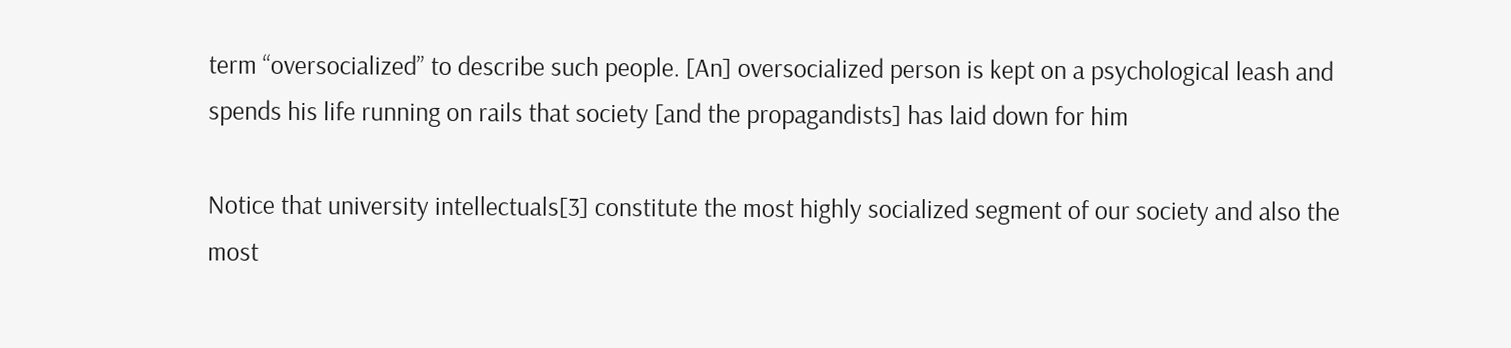term “oversocialized” to describe such people. [An] oversocialized person is kept on a psychological leash and spends his life running on rails that society [and the propagandists] has laid down for him

Notice that university intellectuals[3] constitute the most highly socialized segment of our society and also the most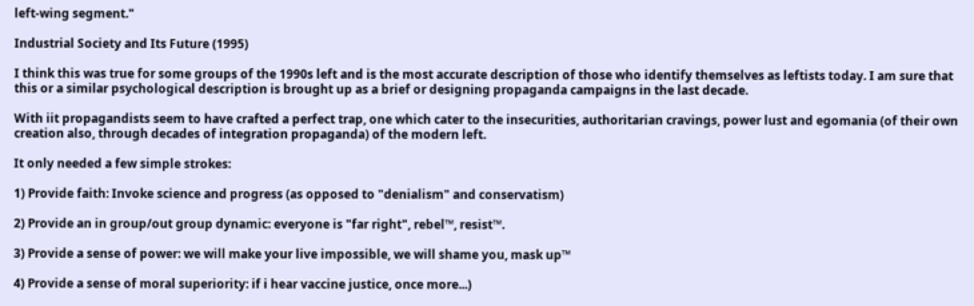left-wing segment."

Industrial Society and Its Future (1995)

I think this was true for some groups of the 1990s left and is the most accurate description of those who identify themselves as leftists today. I am sure that this or a similar psychological description is brought up as a brief or designing propaganda campaigns in the last decade.

With iit propagandists seem to have crafted a perfect trap, one which cater to the insecurities, authoritarian cravings, power lust and egomania (of their own creation also, through decades of integration propaganda) of the modern left.

It only needed a few simple strokes:

1) Provide faith: Invoke science and progress (as opposed to "denialism" and conservatism)

2) Provide an in group/out group dynamic: everyone is "far right", rebel™, resist™.

3) Provide a sense of power: we will make your live impossible, we will shame you, mask up™

4) Provide a sense of moral superiority: if i hear vaccine justice, once more...)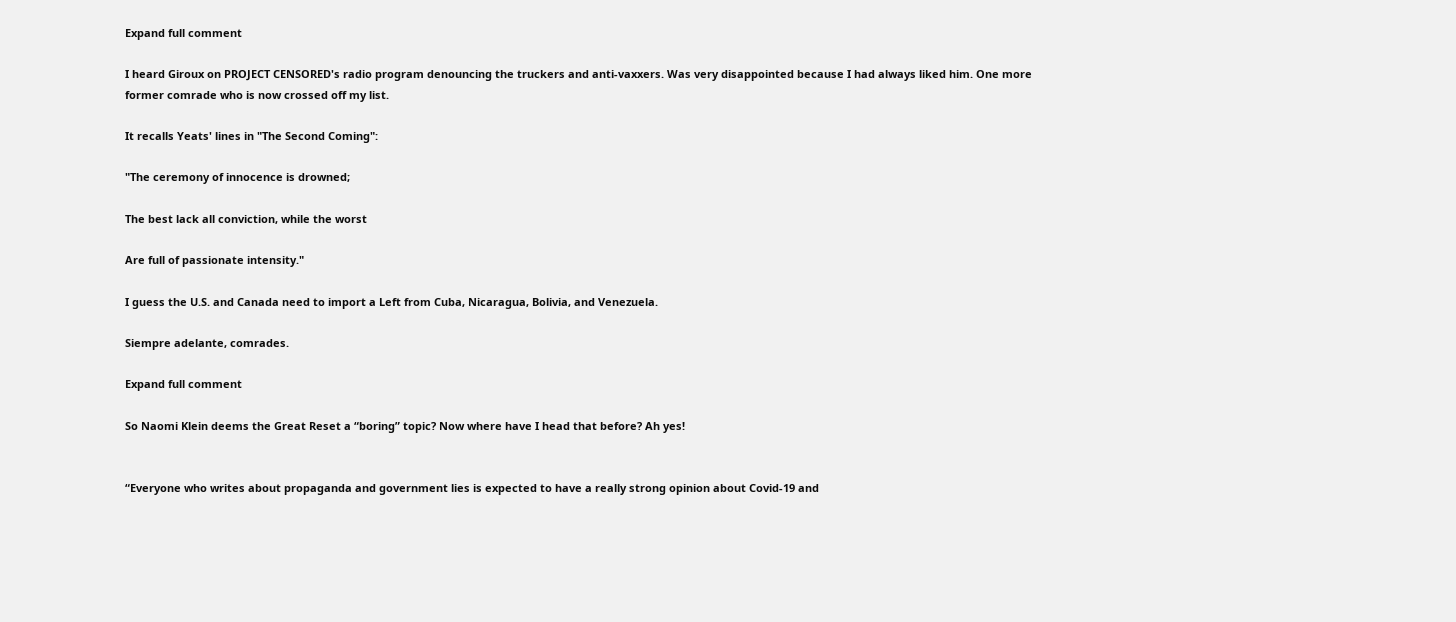Expand full comment

I heard Giroux on PROJECT CENSORED's radio program denouncing the truckers and anti-vaxxers. Was very disappointed because I had always liked him. One more former comrade who is now crossed off my list.

It recalls Yeats' lines in "The Second Coming":

"The ceremony of innocence is drowned;

The best lack all conviction, while the worst

Are full of passionate intensity."

I guess the U.S. and Canada need to import a Left from Cuba, Nicaragua, Bolivia, and Venezuela.

Siempre adelante, comrades.

Expand full comment

So Naomi Klein deems the Great Reset a “boring” topic? Now where have I head that before? Ah yes!


“Everyone who writes about propaganda and government lies is expected to have a really strong opinion about Covid-19 and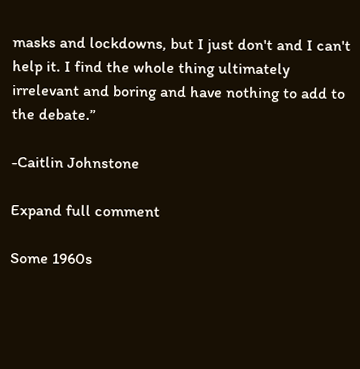masks and lockdowns, but I just don't and I can't help it. I find the whole thing ultimately irrelevant and boring and have nothing to add to the debate.”

-Caitlin Johnstone

Expand full comment

Some 1960s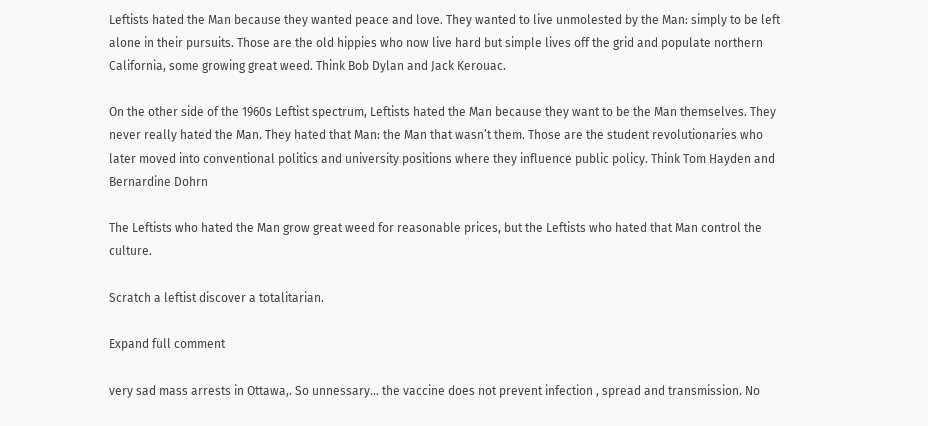Leftists hated the Man because they wanted peace and love. They wanted to live unmolested by the Man: simply to be left alone in their pursuits. Those are the old hippies who now live hard but simple lives off the grid and populate northern California, some growing great weed. Think Bob Dylan and Jack Kerouac.

On the other side of the 1960s Leftist spectrum, Leftists hated the Man because they want to be the Man themselves. They never really hated the Man. They hated that Man: the Man that wasn’t them. Those are the student revolutionaries who later moved into conventional politics and university positions where they influence public policy. Think Tom Hayden and Bernardine Dohrn

The Leftists who hated the Man grow great weed for reasonable prices, but the Leftists who hated that Man control the culture.

Scratch a leftist discover a totalitarian.

Expand full comment

very sad mass arrests in Ottawa,. So unnessary... the vaccine does not prevent infection , spread and transmission. No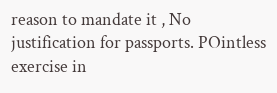reason to mandate it , No justification for passports. POintless exercise in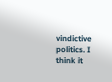vindictive politics. I think it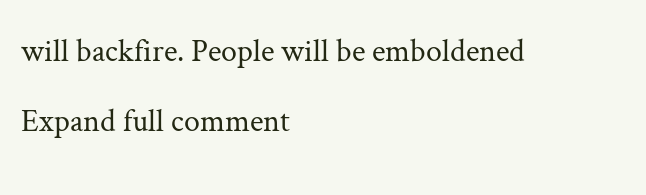will backfire. People will be emboldened

Expand full comment